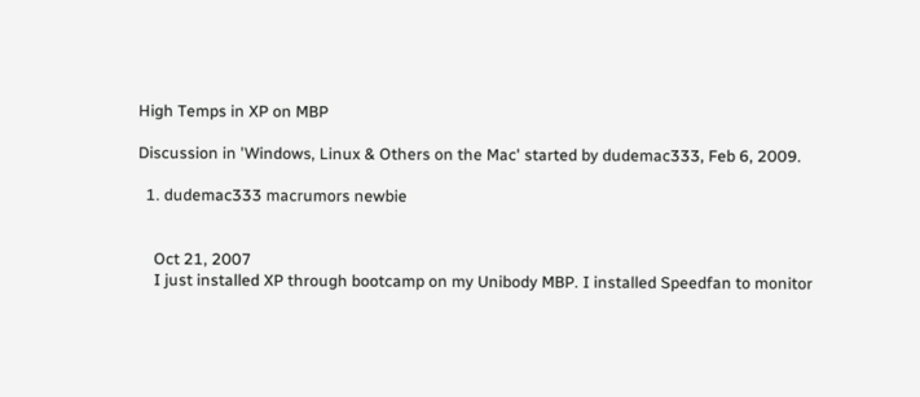High Temps in XP on MBP

Discussion in 'Windows, Linux & Others on the Mac' started by dudemac333, Feb 6, 2009.

  1. dudemac333 macrumors newbie


    Oct 21, 2007
    I just installed XP through bootcamp on my Unibody MBP. I installed Speedfan to monitor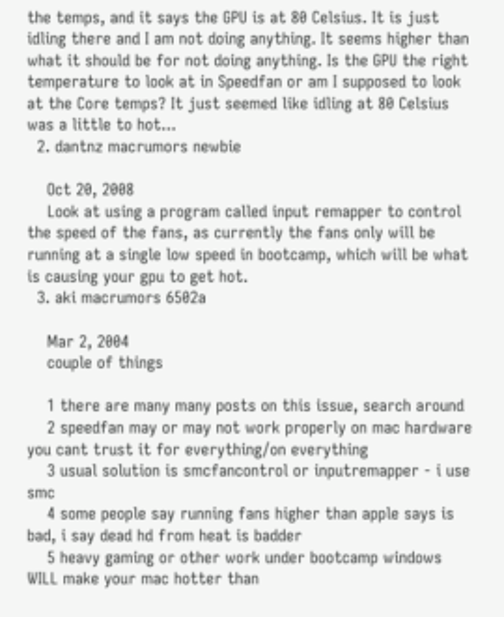the temps, and it says the GPU is at 80 Celsius. It is just idling there and I am not doing anything. It seems higher than what it should be for not doing anything. Is the GPU the right temperature to look at in Speedfan or am I supposed to look at the Core temps? It just seemed like idling at 80 Celsius was a little to hot...
  2. dantnz macrumors newbie

    Oct 20, 2008
    Look at using a program called input remapper to control the speed of the fans, as currently the fans only will be running at a single low speed in bootcamp, which will be what is causing your gpu to get hot.
  3. aki macrumors 6502a

    Mar 2, 2004
    couple of things

    1 there are many many posts on this issue, search around
    2 speedfan may or may not work properly on mac hardware you cant trust it for everything/on everything
    3 usual solution is smcfancontrol or inputremapper - i use smc
    4 some people say running fans higher than apple says is bad, i say dead hd from heat is badder
    5 heavy gaming or other work under bootcamp windows WILL make your mac hotter than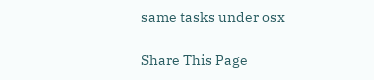same tasks under osx

Share This Page